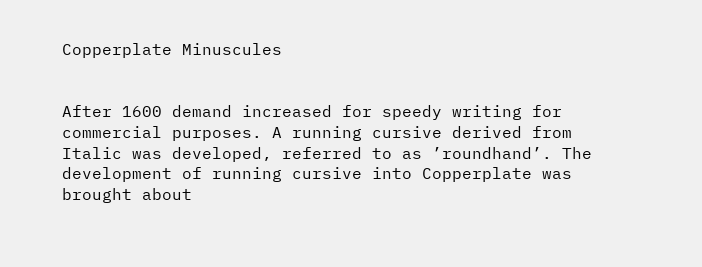Copperplate Minuscules


After 1600 demand increased for speedy writing for commercial purposes. A running cursive derived from Italic was developed, referred to as ’roundhand’. The development of running cursive into Copperplate was brought about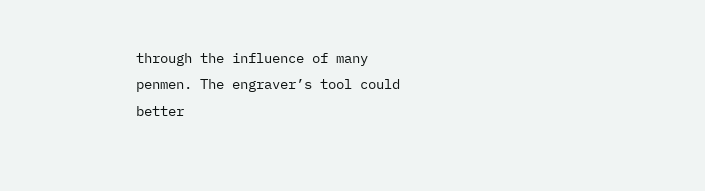through the influence of many penmen. The engraver’s tool could better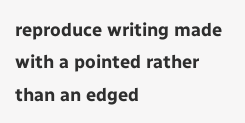reproduce writing made with a pointed rather than an edged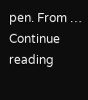pen. From … Continue reading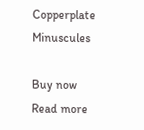Copperplate Minuscules

Buy now Read more